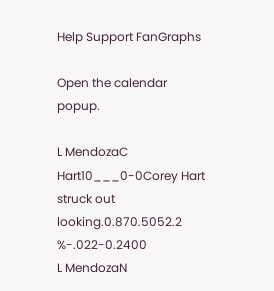Help Support FanGraphs

Open the calendar popup.

L MendozaC Hart10___0-0Corey Hart struck out looking.0.870.5052.2 %-.022-0.2400
L MendozaN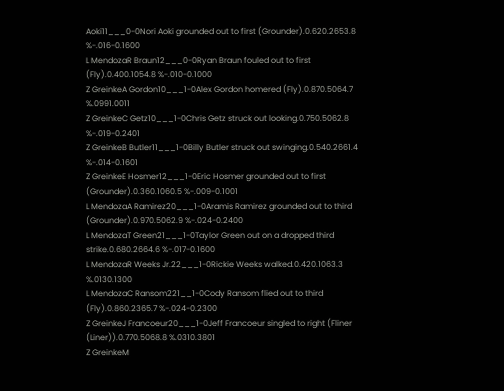Aoki11___0-0Nori Aoki grounded out to first (Grounder).0.620.2653.8 %-.016-0.1600
L MendozaR Braun12___0-0Ryan Braun fouled out to first (Fly).0.400.1054.8 %-.010-0.1000
Z GreinkeA Gordon10___1-0Alex Gordon homered (Fly).0.870.5064.7 %.0991.0011
Z GreinkeC Getz10___1-0Chris Getz struck out looking.0.750.5062.8 %-.019-0.2401
Z GreinkeB Butler11___1-0Billy Butler struck out swinging.0.540.2661.4 %-.014-0.1601
Z GreinkeE Hosmer12___1-0Eric Hosmer grounded out to first (Grounder).0.360.1060.5 %-.009-0.1001
L MendozaA Ramirez20___1-0Aramis Ramirez grounded out to third (Grounder).0.970.5062.9 %-.024-0.2400
L MendozaT Green21___1-0Taylor Green out on a dropped third strike.0.680.2664.6 %-.017-0.1600
L MendozaR Weeks Jr.22___1-0Rickie Weeks walked.0.420.1063.3 %.0130.1300
L MendozaC Ransom221__1-0Cody Ransom flied out to third (Fly).0.860.2365.7 %-.024-0.2300
Z GreinkeJ Francoeur20___1-0Jeff Francoeur singled to right (Fliner (Liner)).0.770.5068.8 %.0310.3801
Z GreinkeM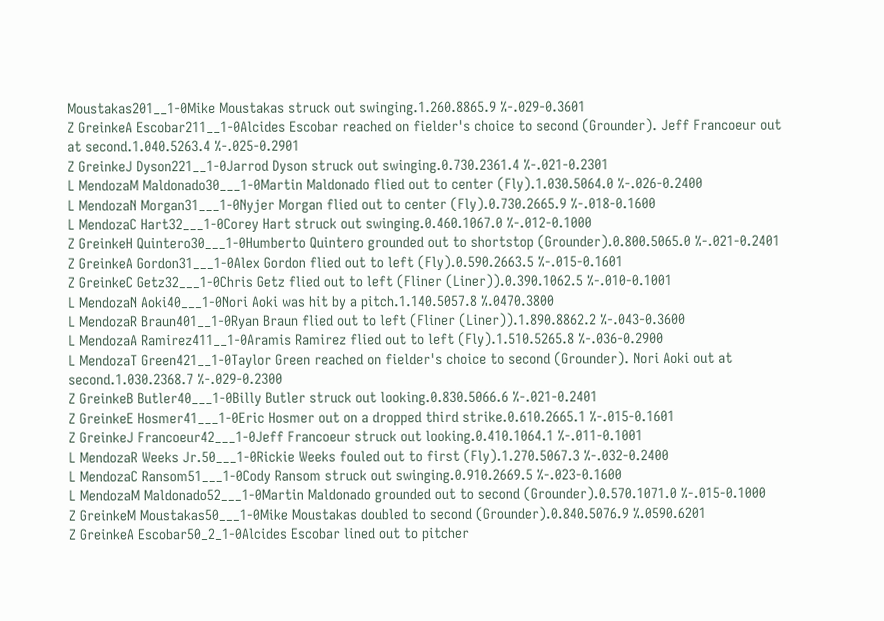Moustakas201__1-0Mike Moustakas struck out swinging.1.260.8865.9 %-.029-0.3601
Z GreinkeA Escobar211__1-0Alcides Escobar reached on fielder's choice to second (Grounder). Jeff Francoeur out at second.1.040.5263.4 %-.025-0.2901
Z GreinkeJ Dyson221__1-0Jarrod Dyson struck out swinging.0.730.2361.4 %-.021-0.2301
L MendozaM Maldonado30___1-0Martin Maldonado flied out to center (Fly).1.030.5064.0 %-.026-0.2400
L MendozaN Morgan31___1-0Nyjer Morgan flied out to center (Fly).0.730.2665.9 %-.018-0.1600
L MendozaC Hart32___1-0Corey Hart struck out swinging.0.460.1067.0 %-.012-0.1000
Z GreinkeH Quintero30___1-0Humberto Quintero grounded out to shortstop (Grounder).0.800.5065.0 %-.021-0.2401
Z GreinkeA Gordon31___1-0Alex Gordon flied out to left (Fly).0.590.2663.5 %-.015-0.1601
Z GreinkeC Getz32___1-0Chris Getz flied out to left (Fliner (Liner)).0.390.1062.5 %-.010-0.1001
L MendozaN Aoki40___1-0Nori Aoki was hit by a pitch.1.140.5057.8 %.0470.3800
L MendozaR Braun401__1-0Ryan Braun flied out to left (Fliner (Liner)).1.890.8862.2 %-.043-0.3600
L MendozaA Ramirez411__1-0Aramis Ramirez flied out to left (Fly).1.510.5265.8 %-.036-0.2900
L MendozaT Green421__1-0Taylor Green reached on fielder's choice to second (Grounder). Nori Aoki out at second.1.030.2368.7 %-.029-0.2300
Z GreinkeB Butler40___1-0Billy Butler struck out looking.0.830.5066.6 %-.021-0.2401
Z GreinkeE Hosmer41___1-0Eric Hosmer out on a dropped third strike.0.610.2665.1 %-.015-0.1601
Z GreinkeJ Francoeur42___1-0Jeff Francoeur struck out looking.0.410.1064.1 %-.011-0.1001
L MendozaR Weeks Jr.50___1-0Rickie Weeks fouled out to first (Fly).1.270.5067.3 %-.032-0.2400
L MendozaC Ransom51___1-0Cody Ransom struck out swinging.0.910.2669.5 %-.023-0.1600
L MendozaM Maldonado52___1-0Martin Maldonado grounded out to second (Grounder).0.570.1071.0 %-.015-0.1000
Z GreinkeM Moustakas50___1-0Mike Moustakas doubled to second (Grounder).0.840.5076.9 %.0590.6201
Z GreinkeA Escobar50_2_1-0Alcides Escobar lined out to pitcher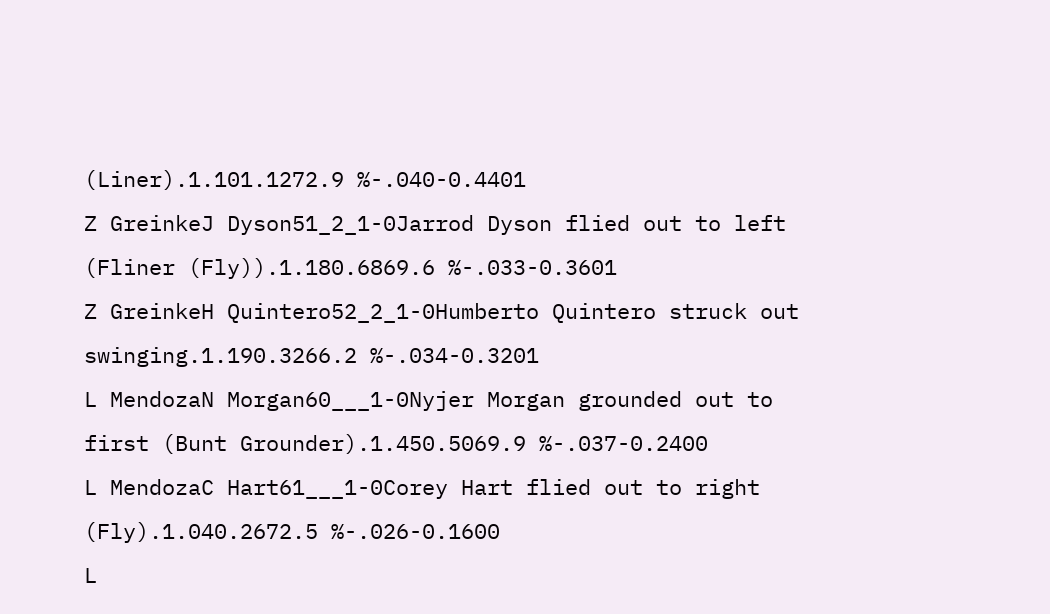(Liner).1.101.1272.9 %-.040-0.4401
Z GreinkeJ Dyson51_2_1-0Jarrod Dyson flied out to left (Fliner (Fly)).1.180.6869.6 %-.033-0.3601
Z GreinkeH Quintero52_2_1-0Humberto Quintero struck out swinging.1.190.3266.2 %-.034-0.3201
L MendozaN Morgan60___1-0Nyjer Morgan grounded out to first (Bunt Grounder).1.450.5069.9 %-.037-0.2400
L MendozaC Hart61___1-0Corey Hart flied out to right (Fly).1.040.2672.5 %-.026-0.1600
L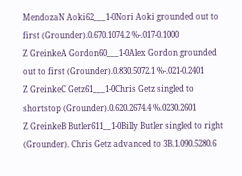MendozaN Aoki62___1-0Nori Aoki grounded out to first (Grounder).0.670.1074.2 %-.017-0.1000
Z GreinkeA Gordon60___1-0Alex Gordon grounded out to first (Grounder).0.830.5072.1 %-.021-0.2401
Z GreinkeC Getz61___1-0Chris Getz singled to shortstop (Grounder).0.620.2674.4 %.0230.2601
Z GreinkeB Butler611__1-0Billy Butler singled to right (Grounder). Chris Getz advanced to 3B.1.090.5280.6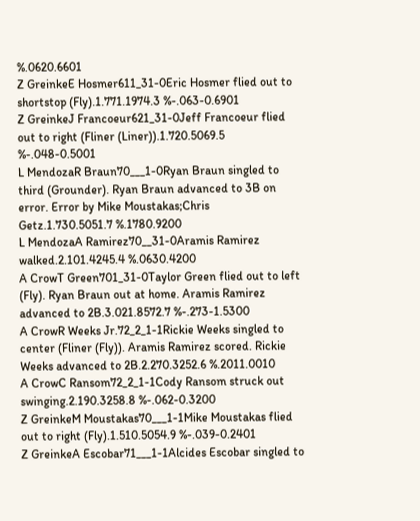%.0620.6601
Z GreinkeE Hosmer611_31-0Eric Hosmer flied out to shortstop (Fly).1.771.1974.3 %-.063-0.6901
Z GreinkeJ Francoeur621_31-0Jeff Francoeur flied out to right (Fliner (Liner)).1.720.5069.5 %-.048-0.5001
L MendozaR Braun70___1-0Ryan Braun singled to third (Grounder). Ryan Braun advanced to 3B on error. Error by Mike Moustakas;Chris Getz.1.730.5051.7 %.1780.9200
L MendozaA Ramirez70__31-0Aramis Ramirez walked.2.101.4245.4 %.0630.4200
A CrowT Green701_31-0Taylor Green flied out to left (Fly). Ryan Braun out at home. Aramis Ramirez advanced to 2B.3.021.8572.7 %-.273-1.5300
A CrowR Weeks Jr.72_2_1-1Rickie Weeks singled to center (Fliner (Fly)). Aramis Ramirez scored. Rickie Weeks advanced to 2B.2.270.3252.6 %.2011.0010
A CrowC Ransom72_2_1-1Cody Ransom struck out swinging.2.190.3258.8 %-.062-0.3200
Z GreinkeM Moustakas70___1-1Mike Moustakas flied out to right (Fly).1.510.5054.9 %-.039-0.2401
Z GreinkeA Escobar71___1-1Alcides Escobar singled to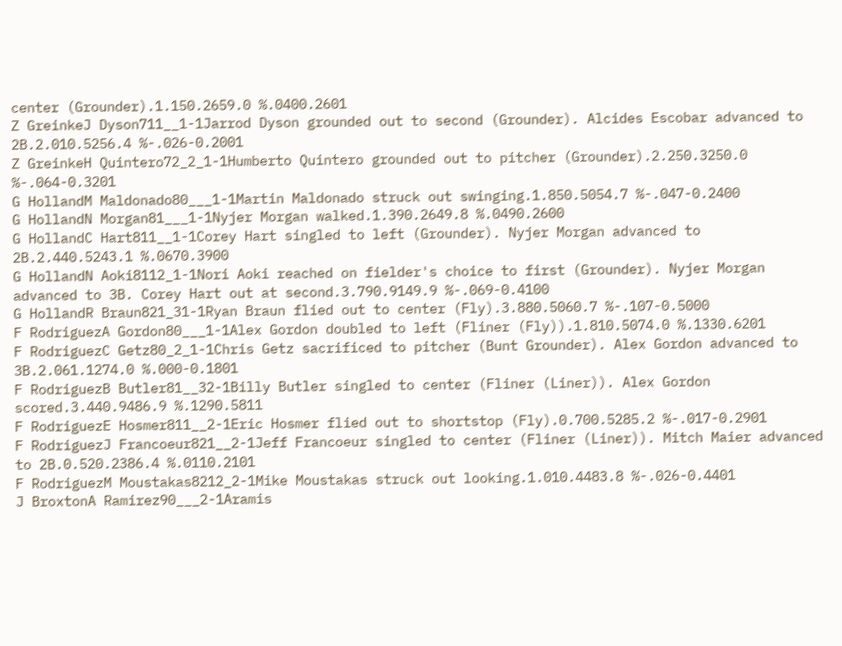center (Grounder).1.150.2659.0 %.0400.2601
Z GreinkeJ Dyson711__1-1Jarrod Dyson grounded out to second (Grounder). Alcides Escobar advanced to 2B.2.010.5256.4 %-.026-0.2001
Z GreinkeH Quintero72_2_1-1Humberto Quintero grounded out to pitcher (Grounder).2.250.3250.0 %-.064-0.3201
G HollandM Maldonado80___1-1Martin Maldonado struck out swinging.1.850.5054.7 %-.047-0.2400
G HollandN Morgan81___1-1Nyjer Morgan walked.1.390.2649.8 %.0490.2600
G HollandC Hart811__1-1Corey Hart singled to left (Grounder). Nyjer Morgan advanced to 2B.2.440.5243.1 %.0670.3900
G HollandN Aoki8112_1-1Nori Aoki reached on fielder's choice to first (Grounder). Nyjer Morgan advanced to 3B. Corey Hart out at second.3.790.9149.9 %-.069-0.4100
G HollandR Braun821_31-1Ryan Braun flied out to center (Fly).3.880.5060.7 %-.107-0.5000
F RodriguezA Gordon80___1-1Alex Gordon doubled to left (Fliner (Fly)).1.810.5074.0 %.1330.6201
F RodriguezC Getz80_2_1-1Chris Getz sacrificed to pitcher (Bunt Grounder). Alex Gordon advanced to 3B.2.061.1274.0 %.000-0.1801
F RodriguezB Butler81__32-1Billy Butler singled to center (Fliner (Liner)). Alex Gordon scored.3.440.9486.9 %.1290.5811
F RodriguezE Hosmer811__2-1Eric Hosmer flied out to shortstop (Fly).0.700.5285.2 %-.017-0.2901
F RodriguezJ Francoeur821__2-1Jeff Francoeur singled to center (Fliner (Liner)). Mitch Maier advanced to 2B.0.520.2386.4 %.0110.2101
F RodriguezM Moustakas8212_2-1Mike Moustakas struck out looking.1.010.4483.8 %-.026-0.4401
J BroxtonA Ramirez90___2-1Aramis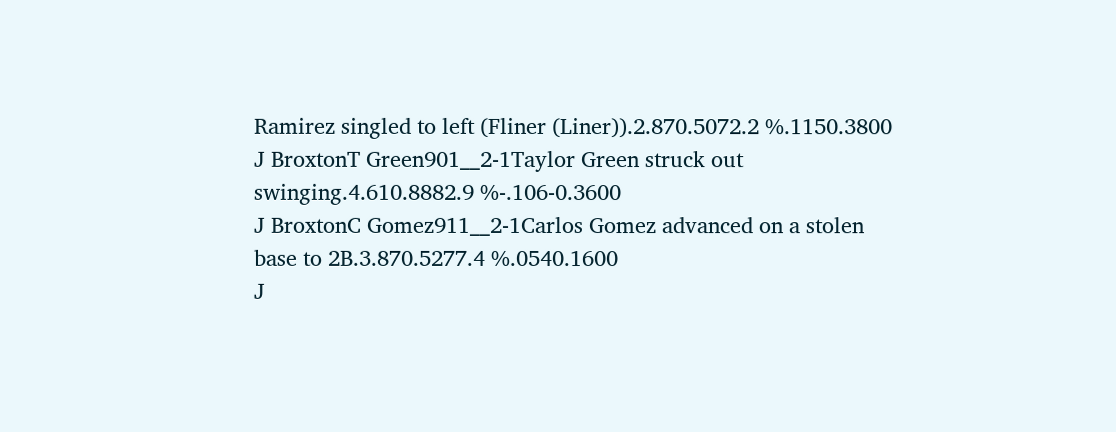Ramirez singled to left (Fliner (Liner)).2.870.5072.2 %.1150.3800
J BroxtonT Green901__2-1Taylor Green struck out swinging.4.610.8882.9 %-.106-0.3600
J BroxtonC Gomez911__2-1Carlos Gomez advanced on a stolen base to 2B.3.870.5277.4 %.0540.1600
J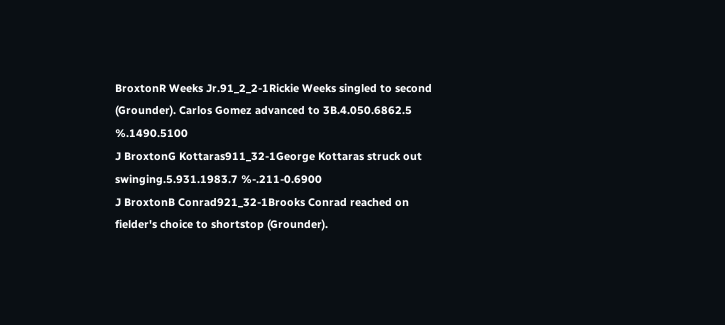BroxtonR Weeks Jr.91_2_2-1Rickie Weeks singled to second (Grounder). Carlos Gomez advanced to 3B.4.050.6862.5 %.1490.5100
J BroxtonG Kottaras911_32-1George Kottaras struck out swinging.5.931.1983.7 %-.211-0.6900
J BroxtonB Conrad921_32-1Brooks Conrad reached on fielder's choice to shortstop (Grounder).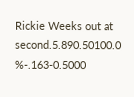Rickie Weeks out at second.5.890.50100.0 %-.163-0.5000